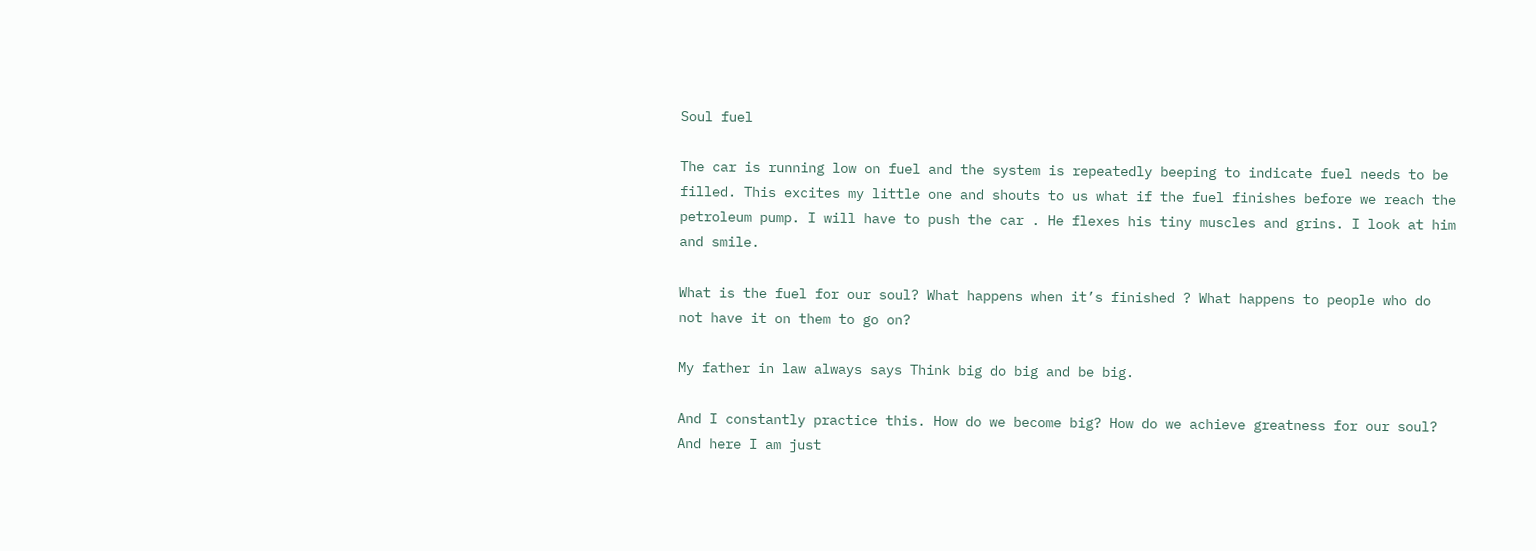Soul fuel

The car is running low on fuel and the system is repeatedly beeping to indicate fuel needs to be filled. This excites my little one and shouts to us what if the fuel finishes before we reach the petroleum pump. I will have to push the car . He flexes his tiny muscles and grins. I look at him and smile.

What is the fuel for our soul? What happens when it’s finished ? What happens to people who do not have it on them to go on?

My father in law always says Think big do big and be big.

And I constantly practice this. How do we become big? How do we achieve greatness for our soul? And here I am just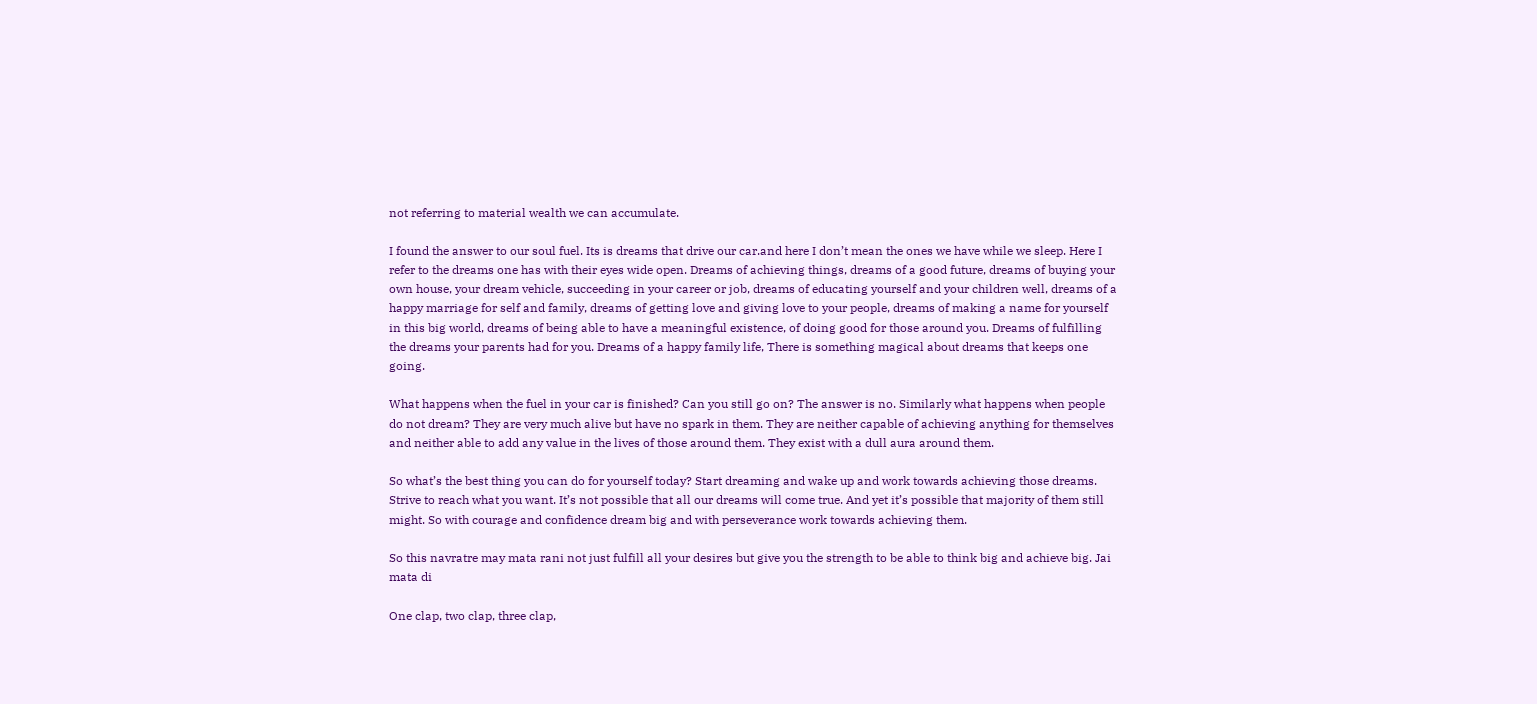not referring to material wealth we can accumulate.

I found the answer to our soul fuel. Its is dreams that drive our car.and here I don’t mean the ones we have while we sleep. Here I refer to the dreams one has with their eyes wide open. Dreams of achieving things, dreams of a good future, dreams of buying your own house, your dream vehicle, succeeding in your career or job, dreams of educating yourself and your children well, dreams of a happy marriage for self and family, dreams of getting love and giving love to your people, dreams of making a name for yourself in this big world, dreams of being able to have a meaningful existence, of doing good for those around you. Dreams of fulfilling the dreams your parents had for you. Dreams of a happy family life, There is something magical about dreams that keeps one going.

What happens when the fuel in your car is finished? Can you still go on? The answer is no. Similarly what happens when people do not dream? They are very much alive but have no spark in them. They are neither capable of achieving anything for themselves and neither able to add any value in the lives of those around them. They exist with a dull aura around them.

So what’s the best thing you can do for yourself today? Start dreaming and wake up and work towards achieving those dreams. Strive to reach what you want. It’s not possible that all our dreams will come true. And yet it’s possible that majority of them still might. So with courage and confidence dream big and with perseverance work towards achieving them.

So this navratre may mata rani not just fulfill all your desires but give you the strength to be able to think big and achieve big. Jai mata di

One clap, two clap, three clap,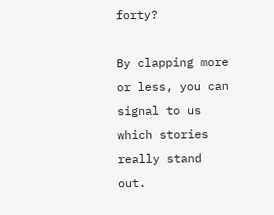forty?

By clapping more or less, you can signal to us which stories really stand out.